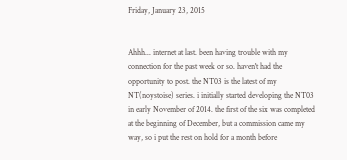Friday, January 23, 2015


Ahhh... internet at last. been having trouble with my connection for the past week or so. haven't had the opportunity to post. the NT03 is the latest of my NT(noystoise) series. i initially started developing the NT03 in early November of 2014. the first of the six was completed at the beginning of December, but a commission came my way, so i put the rest on hold for a month before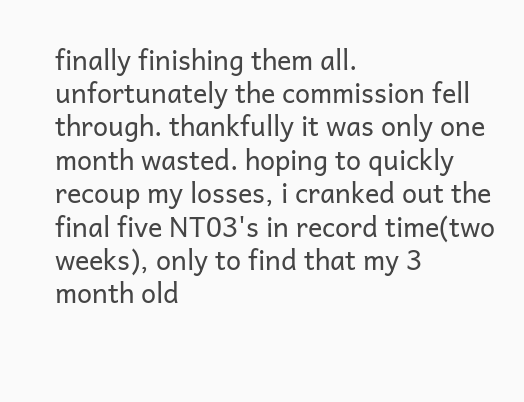finally finishing them all. unfortunately the commission fell through. thankfully it was only one month wasted. hoping to quickly recoup my losses, i cranked out the final five NT03's in record time(two weeks), only to find that my 3 month old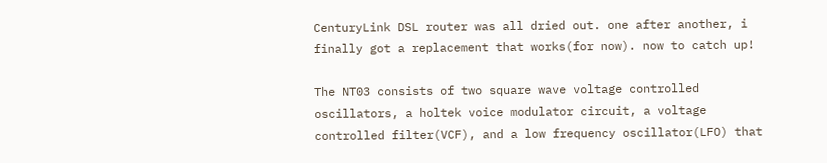CenturyLink DSL router was all dried out. one after another, i finally got a replacement that works(for now). now to catch up!

The NT03 consists of two square wave voltage controlled oscillators, a holtek voice modulator circuit, a voltage controlled filter(VCF), and a low frequency oscillator(LFO) that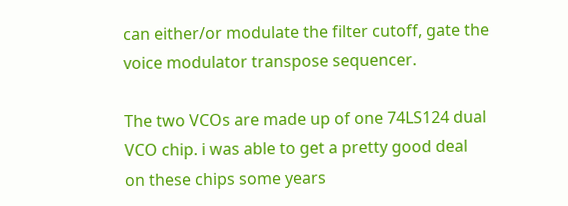can either/or modulate the filter cutoff, gate the voice modulator transpose sequencer.

The two VCOs are made up of one 74LS124 dual VCO chip. i was able to get a pretty good deal on these chips some years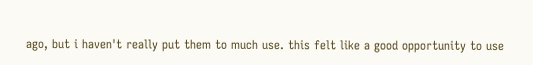ago, but i haven't really put them to much use. this felt like a good opportunity to use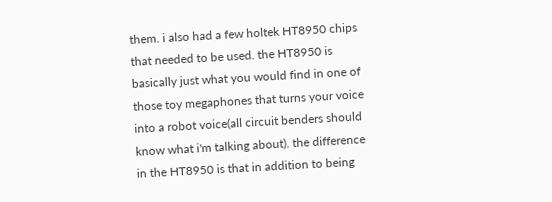them. i also had a few holtek HT8950 chips that needed to be used. the HT8950 is basically just what you would find in one of those toy megaphones that turns your voice into a robot voice(all circuit benders should know what i'm talking about). the difference in the HT8950 is that in addition to being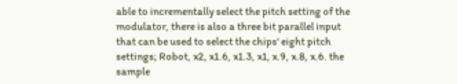able to incrementally select the pitch setting of the modulator, there is also a three bit parallel input that can be used to select the chips' eight pitch settings; Robot, x2, x1.6, x1.3, x1, x.9, x.8, x.6. the sample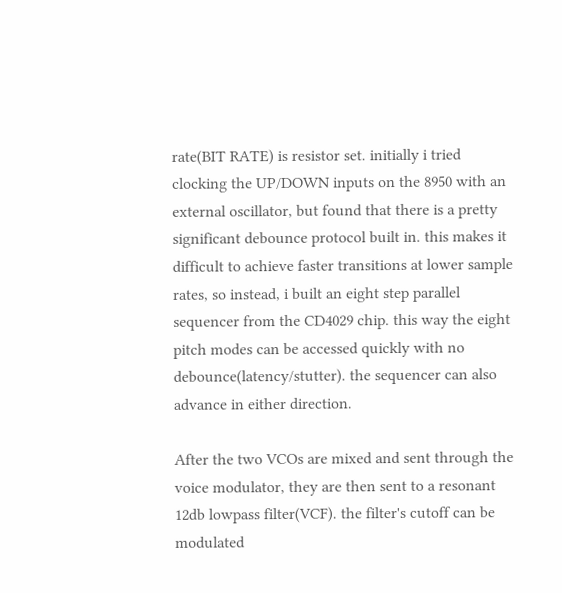rate(BIT RATE) is resistor set. initially i tried clocking the UP/DOWN inputs on the 8950 with an external oscillator, but found that there is a pretty significant debounce protocol built in. this makes it difficult to achieve faster transitions at lower sample rates, so instead, i built an eight step parallel sequencer from the CD4029 chip. this way the eight pitch modes can be accessed quickly with no debounce(latency/stutter). the sequencer can also advance in either direction.

After the two VCOs are mixed and sent through the voice modulator, they are then sent to a resonant 12db lowpass filter(VCF). the filter's cutoff can be modulated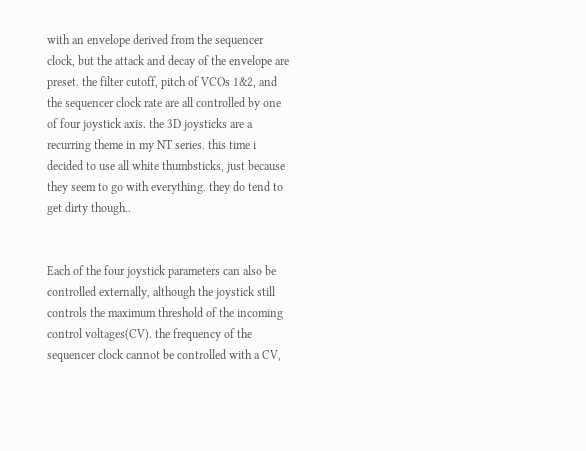with an envelope derived from the sequencer clock, but the attack and decay of the envelope are preset. the filter cutoff, pitch of VCOs 1&2, and the sequencer clock rate are all controlled by one of four joystick axis. the 3D joysticks are a recurring theme in my NT series. this time i decided to use all white thumbsticks, just because they seem to go with everything. they do tend to get dirty though..


Each of the four joystick parameters can also be controlled externally, although the joystick still controls the maximum threshold of the incoming control voltages(CV). the frequency of the sequencer clock cannot be controlled with a CV,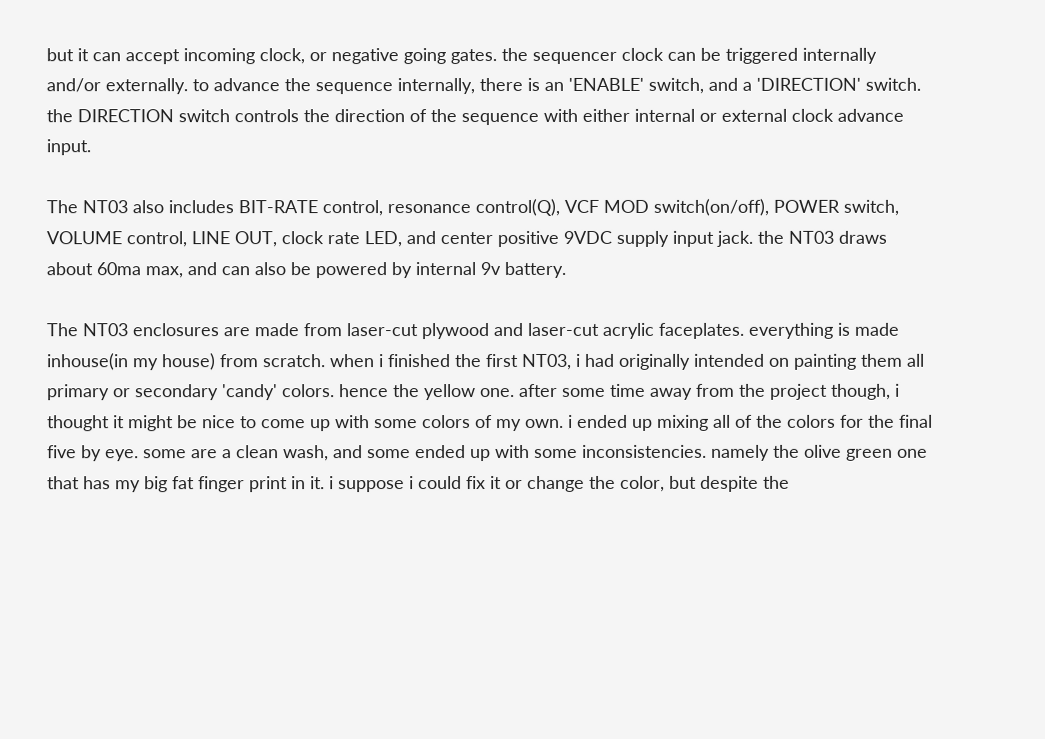but it can accept incoming clock, or negative going gates. the sequencer clock can be triggered internally and/or externally. to advance the sequence internally, there is an 'ENABLE' switch, and a 'DIRECTION' switch. the DIRECTION switch controls the direction of the sequence with either internal or external clock advance input.

The NT03 also includes BIT-RATE control, resonance control(Q), VCF MOD switch(on/off), POWER switch, VOLUME control, LINE OUT, clock rate LED, and center positive 9VDC supply input jack. the NT03 draws about 60ma max, and can also be powered by internal 9v battery.

The NT03 enclosures are made from laser-cut plywood and laser-cut acrylic faceplates. everything is made inhouse(in my house) from scratch. when i finished the first NT03, i had originally intended on painting them all primary or secondary 'candy' colors. hence the yellow one. after some time away from the project though, i thought it might be nice to come up with some colors of my own. i ended up mixing all of the colors for the final five by eye. some are a clean wash, and some ended up with some inconsistencies. namely the olive green one that has my big fat finger print in it. i suppose i could fix it or change the color, but despite the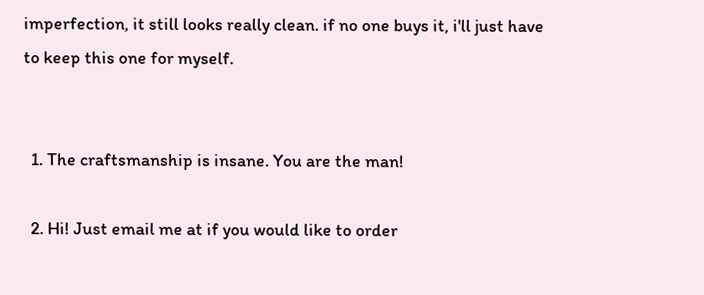imperfection, it still looks really clean. if no one buys it, i'll just have to keep this one for myself.


  1. The craftsmanship is insane. You are the man!

  2. Hi! Just email me at if you would like to order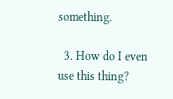something.

  3. How do I even use this thing?